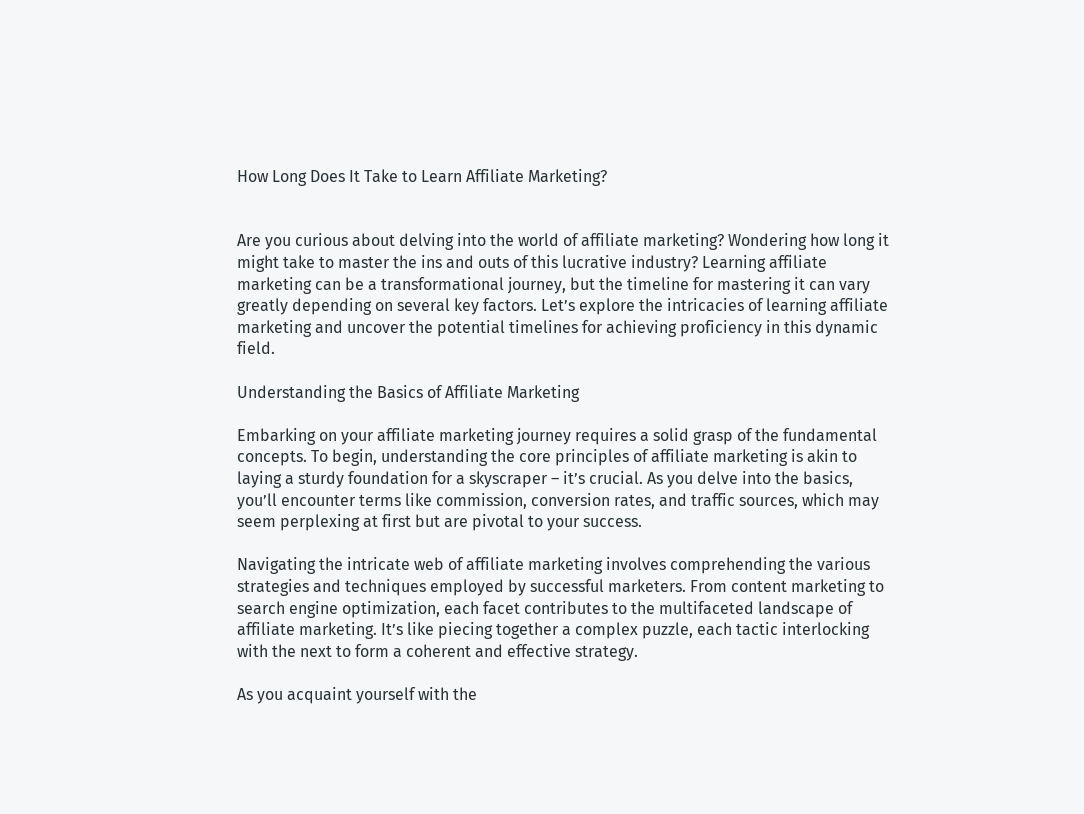How Long Does It Take to Learn Affiliate Marketing?


Are you curious about delving into the world of affiliate marketing? Wondering how long it might take to master the ins and outs of this lucrative industry? Learning affiliate marketing can be a transformational journey, but the timeline for mastering it can vary greatly depending on several key factors. Let’s explore the intricacies of learning affiliate marketing and uncover the potential timelines for achieving proficiency in this dynamic field.

Understanding the Basics of Affiliate Marketing

Embarking on your affiliate marketing journey requires a solid grasp of the fundamental concepts. To begin, understanding the core principles of affiliate marketing is akin to laying a sturdy foundation for a skyscraper – it’s crucial. As you delve into the basics, you’ll encounter terms like commission, conversion rates, and traffic sources, which may seem perplexing at first but are pivotal to your success.

Navigating the intricate web of affiliate marketing involves comprehending the various strategies and techniques employed by successful marketers. From content marketing to search engine optimization, each facet contributes to the multifaceted landscape of affiliate marketing. It’s like piecing together a complex puzzle, each tactic interlocking with the next to form a coherent and effective strategy.

As you acquaint yourself with the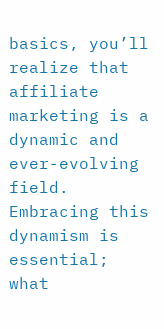basics, you’ll realize that affiliate marketing is a dynamic and ever-evolving field. Embracing this dynamism is essential; what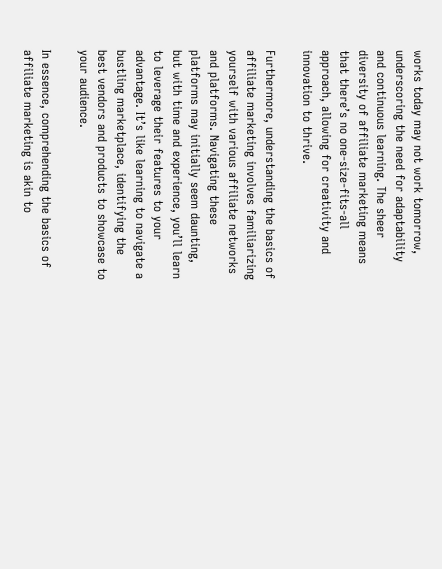works today may not work tomorrow, underscoring the need for adaptability and continuous learning. The sheer diversity of affiliate marketing means that there’s no one-size-fits-all approach, allowing for creativity and innovation to thrive.

Furthermore, understanding the basics of affiliate marketing involves familiarizing yourself with various affiliate networks and platforms. Navigating these platforms may initially seem daunting, but with time and experience, you’ll learn to leverage their features to your advantage. It’s like learning to navigate a bustling marketplace, identifying the best vendors and products to showcase to your audience.

In essence, comprehending the basics of affiliate marketing is akin to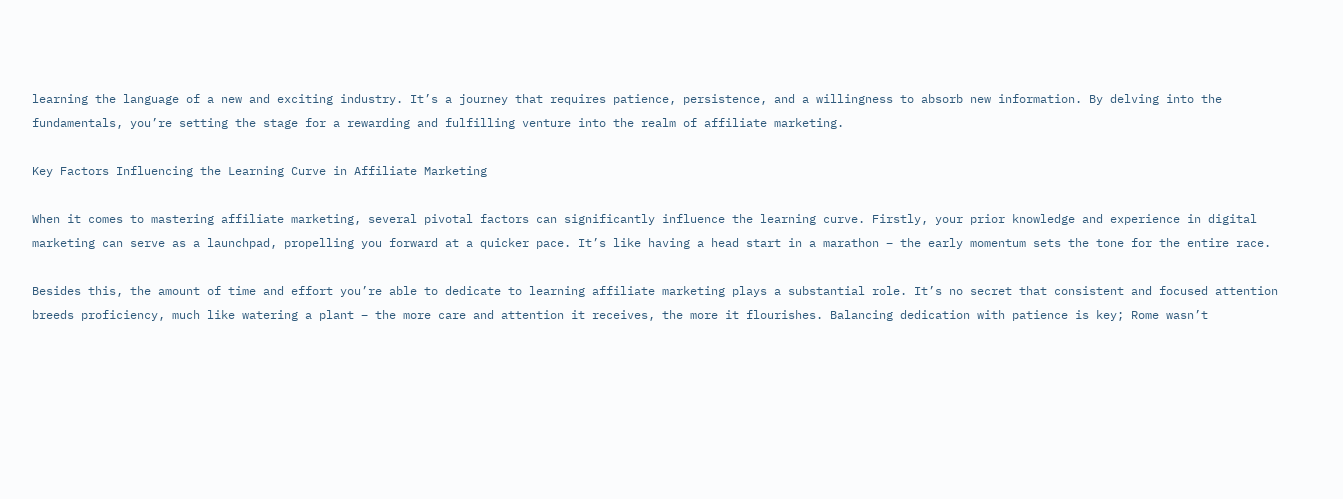learning the language of a new and exciting industry. It’s a journey that requires patience, persistence, and a willingness to absorb new information. By delving into the fundamentals, you’re setting the stage for a rewarding and fulfilling venture into the realm of affiliate marketing.

Key Factors Influencing the Learning Curve in Affiliate Marketing

When it comes to mastering affiliate marketing, several pivotal factors can significantly influence the learning curve. Firstly, your prior knowledge and experience in digital marketing can serve as a launchpad, propelling you forward at a quicker pace. It’s like having a head start in a marathon – the early momentum sets the tone for the entire race.

Besides this, the amount of time and effort you’re able to dedicate to learning affiliate marketing plays a substantial role. It’s no secret that consistent and focused attention breeds proficiency, much like watering a plant – the more care and attention it receives, the more it flourishes. Balancing dedication with patience is key; Rome wasn’t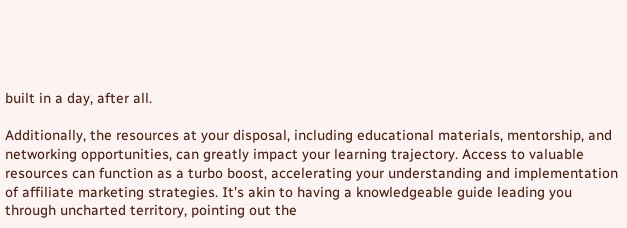built in a day, after all.

Additionally, the resources at your disposal, including educational materials, mentorship, and networking opportunities, can greatly impact your learning trajectory. Access to valuable resources can function as a turbo boost, accelerating your understanding and implementation of affiliate marketing strategies. It’s akin to having a knowledgeable guide leading you through uncharted territory, pointing out the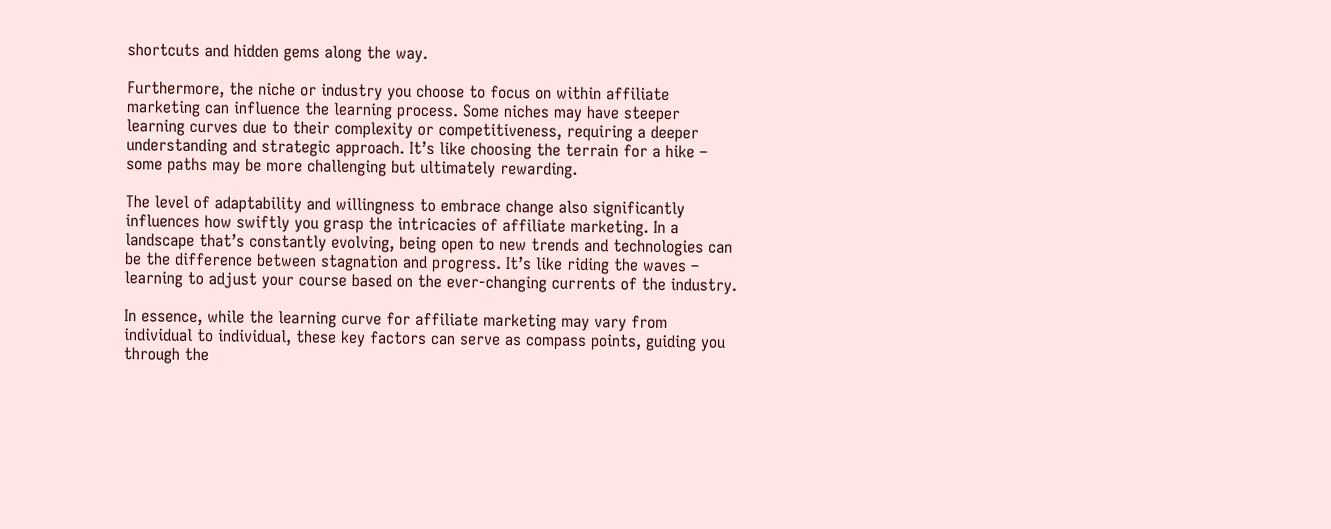shortcuts and hidden gems along the way.

Furthermore, the niche or industry you choose to focus on within affiliate marketing can influence the learning process. Some niches may have steeper learning curves due to their complexity or competitiveness, requiring a deeper understanding and strategic approach. It’s like choosing the terrain for a hike – some paths may be more challenging but ultimately rewarding.

The level of adaptability and willingness to embrace change also significantly influences how swiftly you grasp the intricacies of affiliate marketing. In a landscape that’s constantly evolving, being open to new trends and technologies can be the difference between stagnation and progress. It’s like riding the waves – learning to adjust your course based on the ever-changing currents of the industry.

In essence, while the learning curve for affiliate marketing may vary from individual to individual, these key factors can serve as compass points, guiding you through the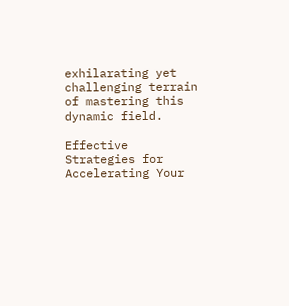exhilarating yet challenging terrain of mastering this dynamic field.

Effective Strategies for Accelerating Your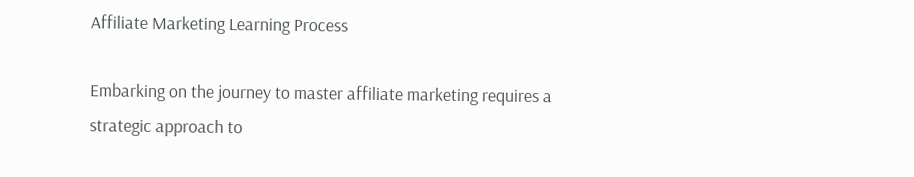Affiliate Marketing Learning Process

Embarking on the journey to master affiliate marketing requires a strategic approach to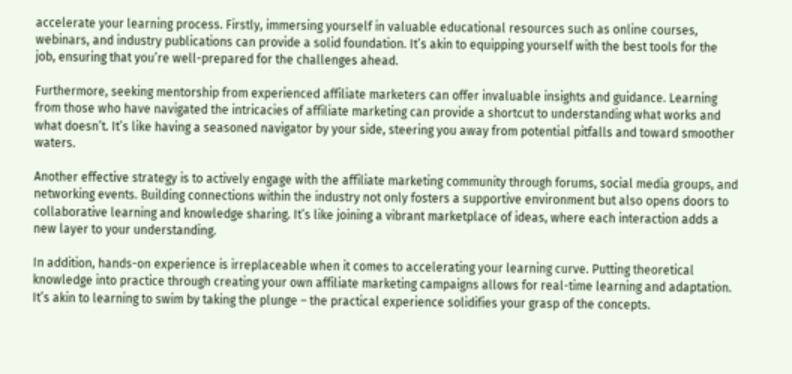accelerate your learning process. Firstly, immersing yourself in valuable educational resources such as online courses, webinars, and industry publications can provide a solid foundation. It’s akin to equipping yourself with the best tools for the job, ensuring that you’re well-prepared for the challenges ahead.

Furthermore, seeking mentorship from experienced affiliate marketers can offer invaluable insights and guidance. Learning from those who have navigated the intricacies of affiliate marketing can provide a shortcut to understanding what works and what doesn’t. It’s like having a seasoned navigator by your side, steering you away from potential pitfalls and toward smoother waters.

Another effective strategy is to actively engage with the affiliate marketing community through forums, social media groups, and networking events. Building connections within the industry not only fosters a supportive environment but also opens doors to collaborative learning and knowledge sharing. It’s like joining a vibrant marketplace of ideas, where each interaction adds a new layer to your understanding.

In addition, hands-on experience is irreplaceable when it comes to accelerating your learning curve. Putting theoretical knowledge into practice through creating your own affiliate marketing campaigns allows for real-time learning and adaptation. It’s akin to learning to swim by taking the plunge – the practical experience solidifies your grasp of the concepts.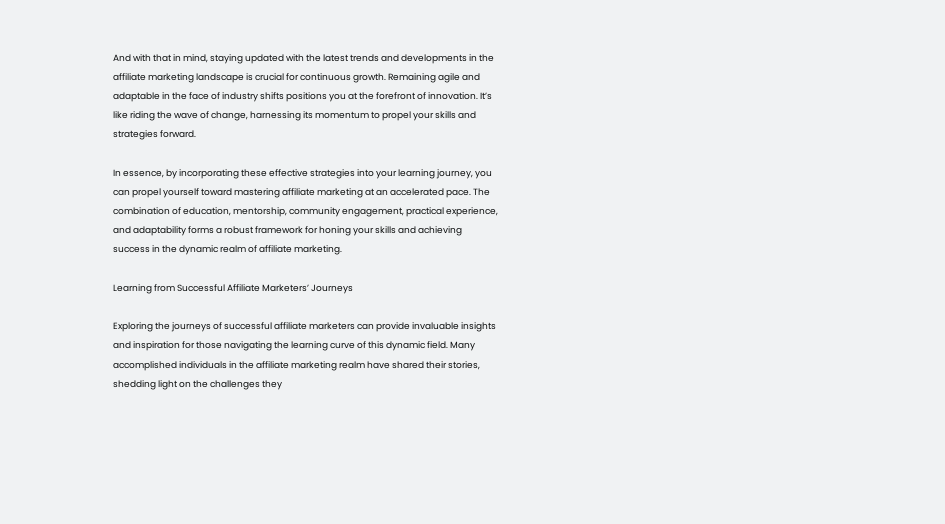And with that in mind, staying updated with the latest trends and developments in the affiliate marketing landscape is crucial for continuous growth. Remaining agile and adaptable in the face of industry shifts positions you at the forefront of innovation. It’s like riding the wave of change, harnessing its momentum to propel your skills and strategies forward.

In essence, by incorporating these effective strategies into your learning journey, you can propel yourself toward mastering affiliate marketing at an accelerated pace. The combination of education, mentorship, community engagement, practical experience, and adaptability forms a robust framework for honing your skills and achieving success in the dynamic realm of affiliate marketing.

Learning from Successful Affiliate Marketers’ Journeys

Exploring the journeys of successful affiliate marketers can provide invaluable insights and inspiration for those navigating the learning curve of this dynamic field. Many accomplished individuals in the affiliate marketing realm have shared their stories, shedding light on the challenges they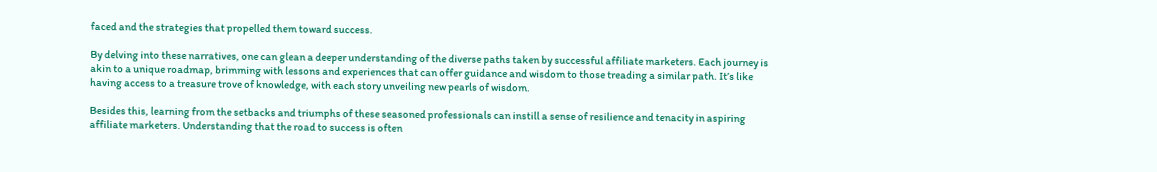faced and the strategies that propelled them toward success.

By delving into these narratives, one can glean a deeper understanding of the diverse paths taken by successful affiliate marketers. Each journey is akin to a unique roadmap, brimming with lessons and experiences that can offer guidance and wisdom to those treading a similar path. It’s like having access to a treasure trove of knowledge, with each story unveiling new pearls of wisdom.

Besides this, learning from the setbacks and triumphs of these seasoned professionals can instill a sense of resilience and tenacity in aspiring affiliate marketers. Understanding that the road to success is often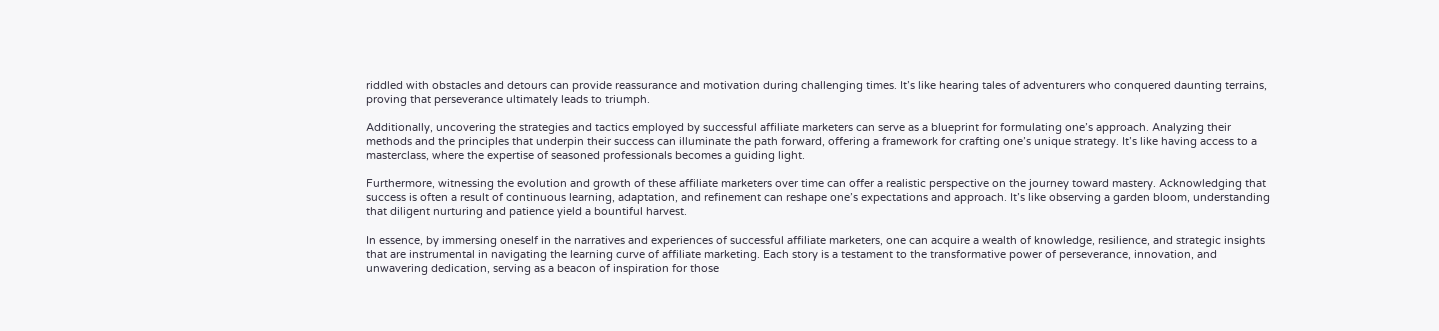riddled with obstacles and detours can provide reassurance and motivation during challenging times. It’s like hearing tales of adventurers who conquered daunting terrains, proving that perseverance ultimately leads to triumph.

Additionally, uncovering the strategies and tactics employed by successful affiliate marketers can serve as a blueprint for formulating one’s approach. Analyzing their methods and the principles that underpin their success can illuminate the path forward, offering a framework for crafting one’s unique strategy. It’s like having access to a masterclass, where the expertise of seasoned professionals becomes a guiding light.

Furthermore, witnessing the evolution and growth of these affiliate marketers over time can offer a realistic perspective on the journey toward mastery. Acknowledging that success is often a result of continuous learning, adaptation, and refinement can reshape one’s expectations and approach. It’s like observing a garden bloom, understanding that diligent nurturing and patience yield a bountiful harvest.

In essence, by immersing oneself in the narratives and experiences of successful affiliate marketers, one can acquire a wealth of knowledge, resilience, and strategic insights that are instrumental in navigating the learning curve of affiliate marketing. Each story is a testament to the transformative power of perseverance, innovation, and unwavering dedication, serving as a beacon of inspiration for those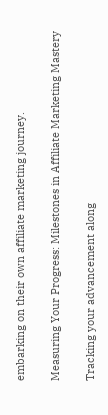embarking on their own affiliate marketing journey.

Measuring Your Progress: Milestones in Affiliate Marketing Mastery

Tracking your advancement along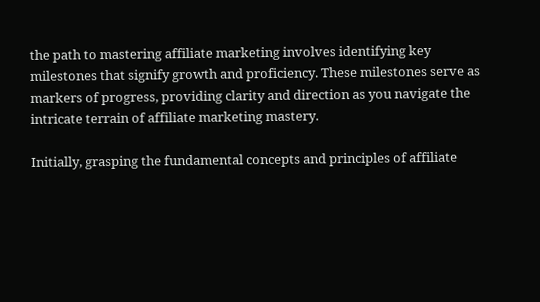the path to mastering affiliate marketing involves identifying key milestones that signify growth and proficiency. These milestones serve as markers of progress, providing clarity and direction as you navigate the intricate terrain of affiliate marketing mastery.

Initially, grasping the fundamental concepts and principles of affiliate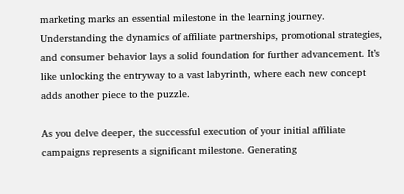marketing marks an essential milestone in the learning journey. Understanding the dynamics of affiliate partnerships, promotional strategies, and consumer behavior lays a solid foundation for further advancement. It’s like unlocking the entryway to a vast labyrinth, where each new concept adds another piece to the puzzle.

As you delve deeper, the successful execution of your initial affiliate campaigns represents a significant milestone. Generating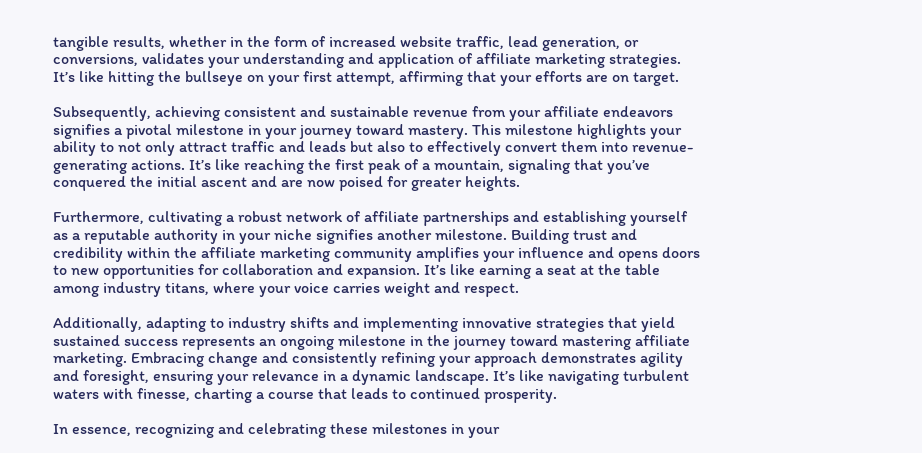tangible results, whether in the form of increased website traffic, lead generation, or conversions, validates your understanding and application of affiliate marketing strategies. It’s like hitting the bullseye on your first attempt, affirming that your efforts are on target.

Subsequently, achieving consistent and sustainable revenue from your affiliate endeavors signifies a pivotal milestone in your journey toward mastery. This milestone highlights your ability to not only attract traffic and leads but also to effectively convert them into revenue-generating actions. It’s like reaching the first peak of a mountain, signaling that you’ve conquered the initial ascent and are now poised for greater heights.

Furthermore, cultivating a robust network of affiliate partnerships and establishing yourself as a reputable authority in your niche signifies another milestone. Building trust and credibility within the affiliate marketing community amplifies your influence and opens doors to new opportunities for collaboration and expansion. It’s like earning a seat at the table among industry titans, where your voice carries weight and respect.

Additionally, adapting to industry shifts and implementing innovative strategies that yield sustained success represents an ongoing milestone in the journey toward mastering affiliate marketing. Embracing change and consistently refining your approach demonstrates agility and foresight, ensuring your relevance in a dynamic landscape. It’s like navigating turbulent waters with finesse, charting a course that leads to continued prosperity.

In essence, recognizing and celebrating these milestones in your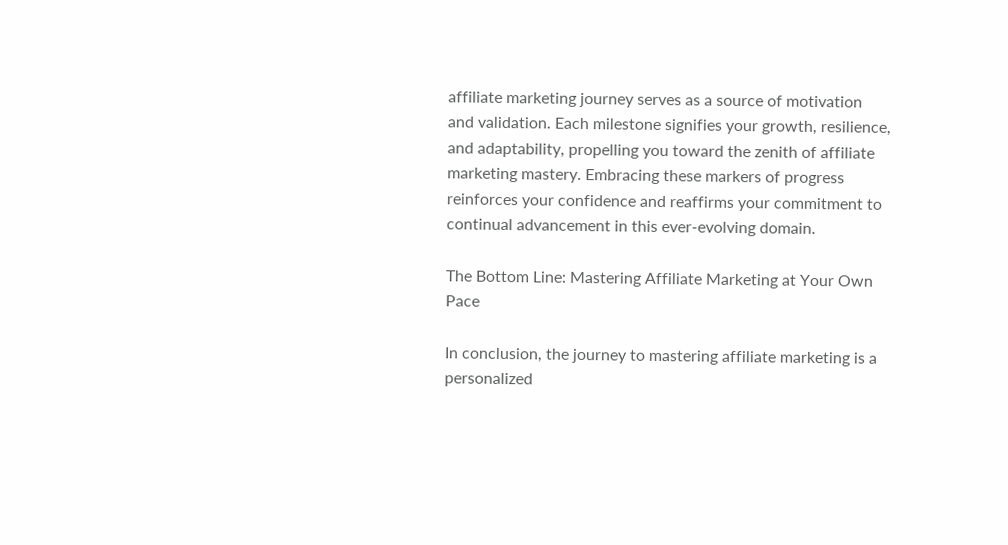affiliate marketing journey serves as a source of motivation and validation. Each milestone signifies your growth, resilience, and adaptability, propelling you toward the zenith of affiliate marketing mastery. Embracing these markers of progress reinforces your confidence and reaffirms your commitment to continual advancement in this ever-evolving domain.

The Bottom Line: Mastering Affiliate Marketing at Your Own Pace

In conclusion, the journey to mastering affiliate marketing is a personalized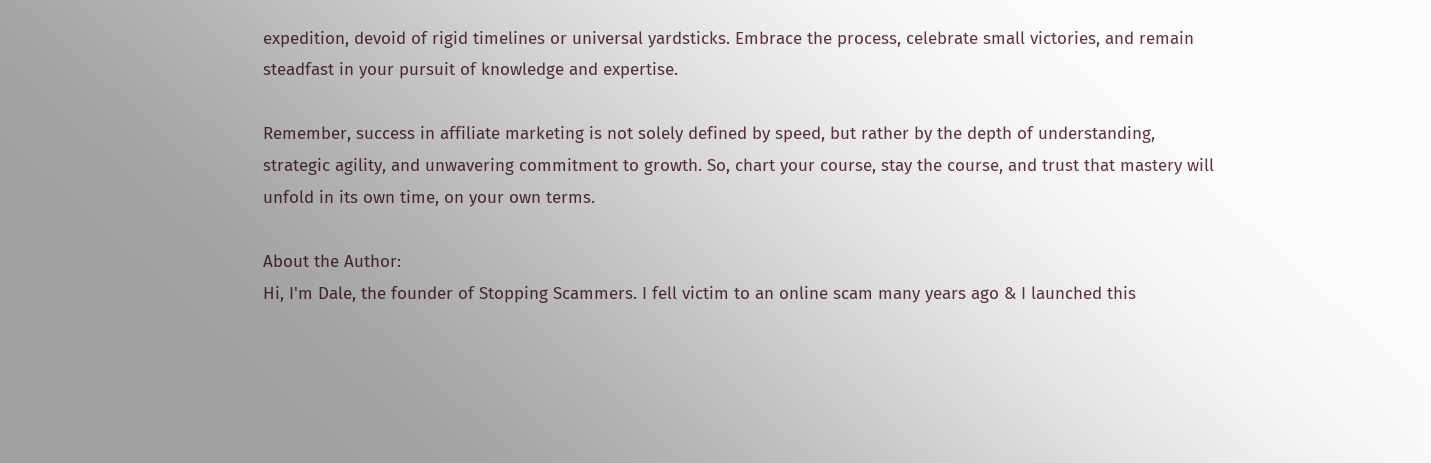expedition, devoid of rigid timelines or universal yardsticks. Embrace the process, celebrate small victories, and remain steadfast in your pursuit of knowledge and expertise.

Remember, success in affiliate marketing is not solely defined by speed, but rather by the depth of understanding, strategic agility, and unwavering commitment to growth. So, chart your course, stay the course, and trust that mastery will unfold in its own time, on your own terms.

About the Author:
Hi, I'm Dale, the founder of Stopping Scammers. I fell victim to an online scam many years ago & I launched this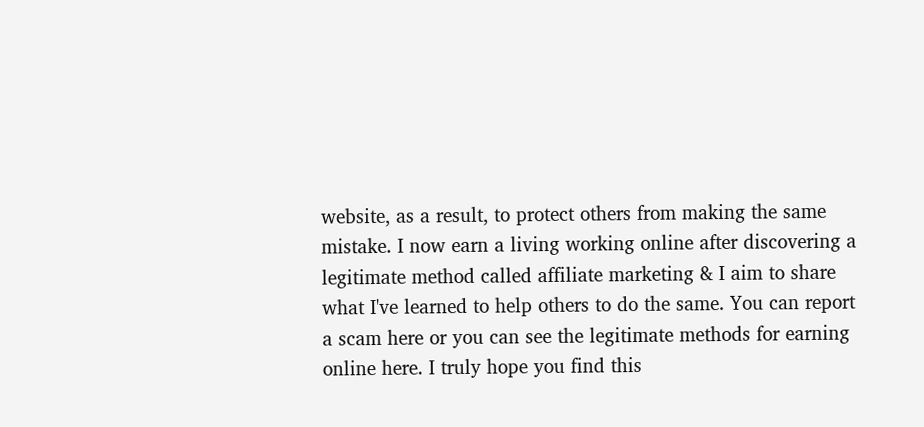website, as a result, to protect others from making the same mistake. I now earn a living working online after discovering a legitimate method called affiliate marketing & I aim to share what I've learned to help others to do the same. You can report a scam here or you can see the legitimate methods for earning online here. I truly hope you find this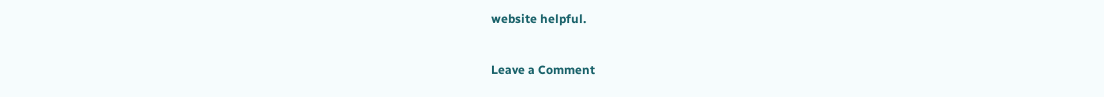website helpful.

Leave a Comment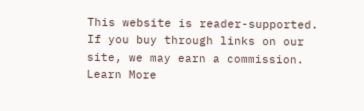This website is reader-supported. If you buy through links on our site, we may earn a commission. Learn More